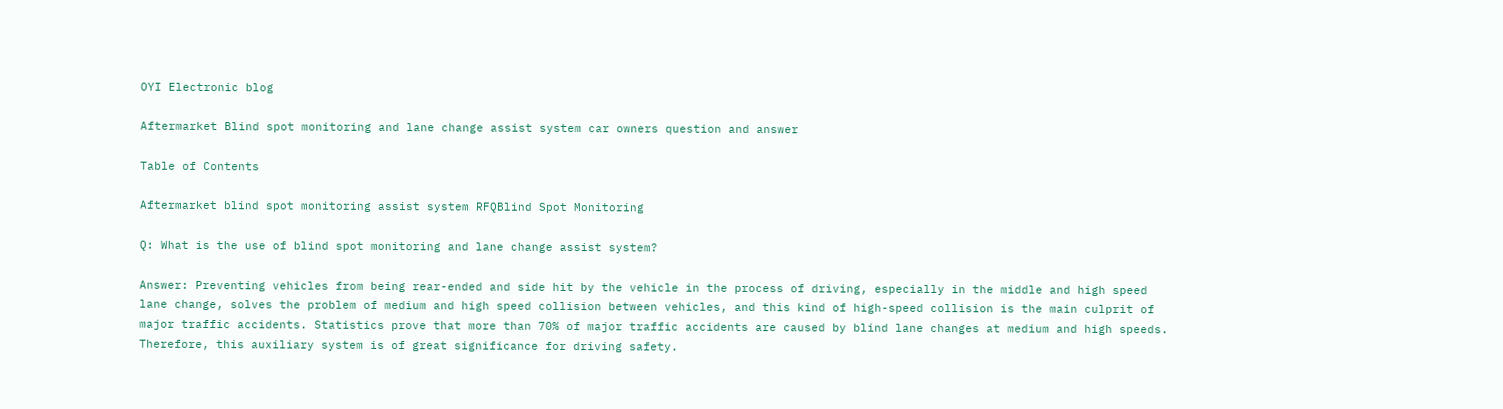OYI Electronic blog

Aftermarket Blind spot monitoring and lane change assist system car owners question and answer

Table of Contents

Aftermarket blind spot monitoring assist system RFQBlind Spot Monitoring

Q: What is the use of blind spot monitoring and lane change assist system?

Answer: Preventing vehicles from being rear-ended and side hit by the vehicle in the process of driving, especially in the middle and high speed lane change, solves the problem of medium and high speed collision between vehicles, and this kind of high-speed collision is the main culprit of major traffic accidents. Statistics prove that more than 70% of major traffic accidents are caused by blind lane changes at medium and high speeds. Therefore, this auxiliary system is of great significance for driving safety.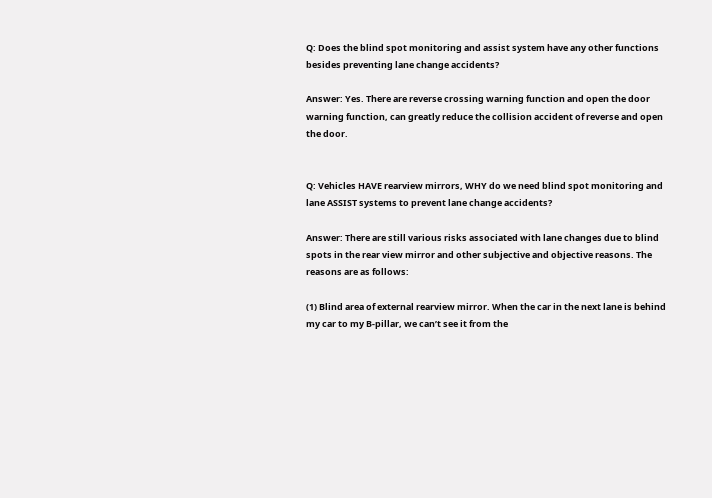Q: Does the blind spot monitoring and assist system have any other functions besides preventing lane change accidents?

Answer: Yes. There are reverse crossing warning function and open the door warning function, can greatly reduce the collision accident of reverse and open the door.


Q: Vehicles HAVE rearview mirrors, WHY do we need blind spot monitoring and lane ASSIST systems to prevent lane change accidents?

Answer: There are still various risks associated with lane changes due to blind spots in the rear view mirror and other subjective and objective reasons. The reasons are as follows:

(1) Blind area of external rearview mirror. When the car in the next lane is behind my car to my B-pillar, we can’t see it from the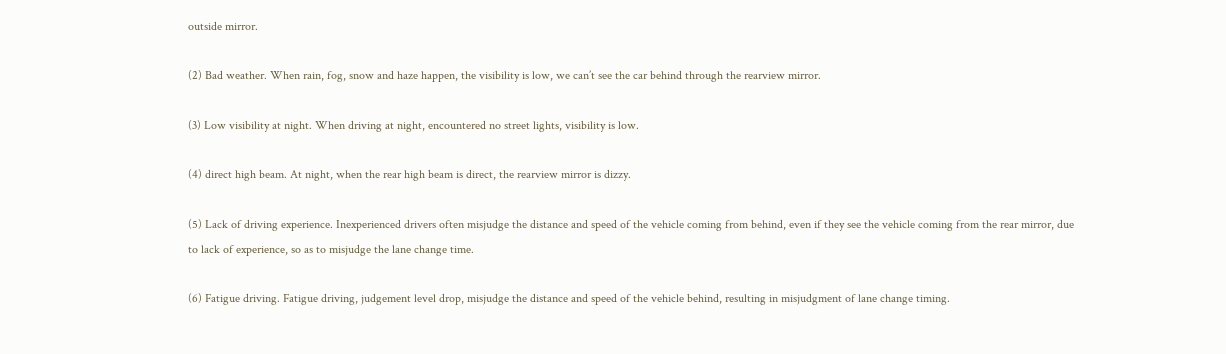outside mirror.

(2) Bad weather. When rain, fog, snow and haze happen, the visibility is low, we can’t see the car behind through the rearview mirror.

(3) Low visibility at night. When driving at night, encountered no street lights, visibility is low.

(4) direct high beam. At night, when the rear high beam is direct, the rearview mirror is dizzy.

(5) Lack of driving experience. Inexperienced drivers often misjudge the distance and speed of the vehicle coming from behind, even if they see the vehicle coming from the rear mirror, due to lack of experience, so as to misjudge the lane change time.

(6) Fatigue driving. Fatigue driving, judgement level drop, misjudge the distance and speed of the vehicle behind, resulting in misjudgment of lane change timing.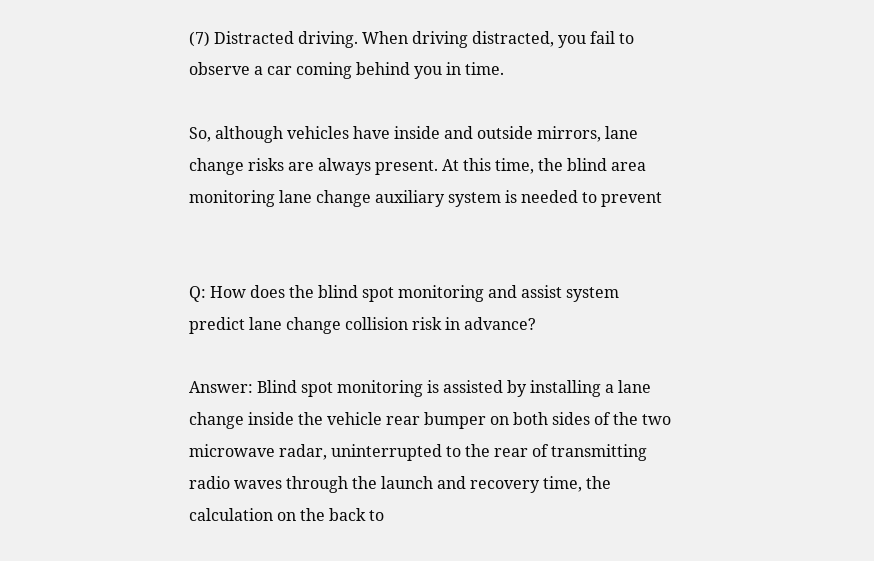(7) Distracted driving. When driving distracted, you fail to observe a car coming behind you in time.

So, although vehicles have inside and outside mirrors, lane change risks are always present. At this time, the blind area monitoring lane change auxiliary system is needed to prevent


Q: How does the blind spot monitoring and assist system predict lane change collision risk in advance?

Answer: Blind spot monitoring is assisted by installing a lane change inside the vehicle rear bumper on both sides of the two microwave radar, uninterrupted to the rear of transmitting radio waves through the launch and recovery time, the calculation on the back to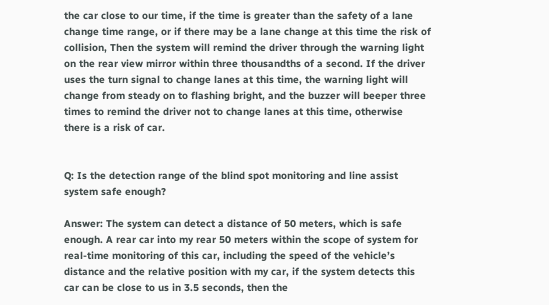the car close to our time, if the time is greater than the safety of a lane change time range, or if there may be a lane change at this time the risk of collision, Then the system will remind the driver through the warning light on the rear view mirror within three thousandths of a second. If the driver uses the turn signal to change lanes at this time, the warning light will change from steady on to flashing bright, and the buzzer will beeper three times to remind the driver not to change lanes at this time, otherwise there is a risk of car.


Q: Is the detection range of the blind spot monitoring and line assist system safe enough?

Answer: The system can detect a distance of 50 meters, which is safe enough. A rear car into my rear 50 meters within the scope of system for real-time monitoring of this car, including the speed of the vehicle’s distance and the relative position with my car, if the system detects this car can be close to us in 3.5 seconds, then the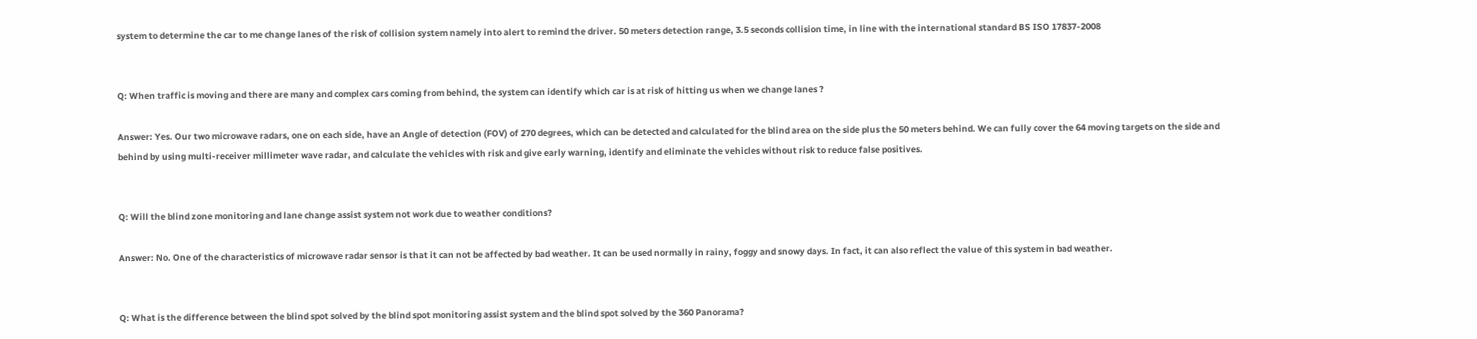system to determine the car to me change lanes of the risk of collision system namely into alert to remind the driver. 50 meters detection range, 3.5 seconds collision time, in line with the international standard BS ISO 17837-2008


Q: When traffic is moving and there are many and complex cars coming from behind, the system can identify which car is at risk of hitting us when we change lanes ?

Answer: Yes. Our two microwave radars, one on each side, have an Angle of detection (FOV) of 270 degrees, which can be detected and calculated for the blind area on the side plus the 50 meters behind. We can fully cover the 64 moving targets on the side and behind by using multi-receiver millimeter wave radar, and calculate the vehicles with risk and give early warning, identify and eliminate the vehicles without risk to reduce false positives.


Q: Will the blind zone monitoring and lane change assist system not work due to weather conditions?

Answer: No. One of the characteristics of microwave radar sensor is that it can not be affected by bad weather. It can be used normally in rainy, foggy and snowy days. In fact, it can also reflect the value of this system in bad weather.


Q: What is the difference between the blind spot solved by the blind spot monitoring assist system and the blind spot solved by the 360 Panorama?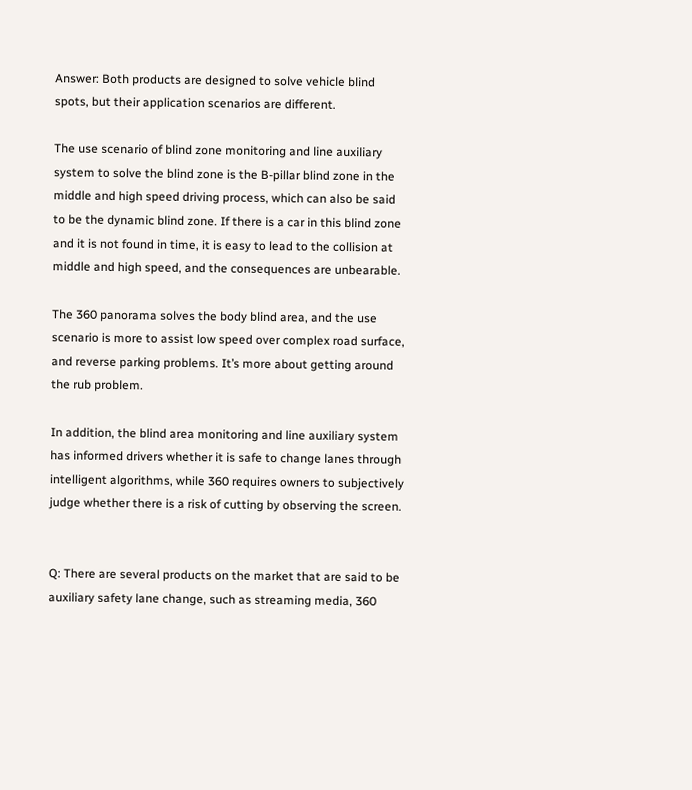Answer: Both products are designed to solve vehicle blind spots, but their application scenarios are different.

The use scenario of blind zone monitoring and line auxiliary system to solve the blind zone is the B-pillar blind zone in the middle and high speed driving process, which can also be said to be the dynamic blind zone. If there is a car in this blind zone and it is not found in time, it is easy to lead to the collision at middle and high speed, and the consequences are unbearable.

The 360 panorama solves the body blind area, and the use scenario is more to assist low speed over complex road surface, and reverse parking problems. It’s more about getting around the rub problem.

In addition, the blind area monitoring and line auxiliary system has informed drivers whether it is safe to change lanes through intelligent algorithms, while 360 requires owners to subjectively judge whether there is a risk of cutting by observing the screen.


Q: There are several products on the market that are said to be auxiliary safety lane change, such as streaming media, 360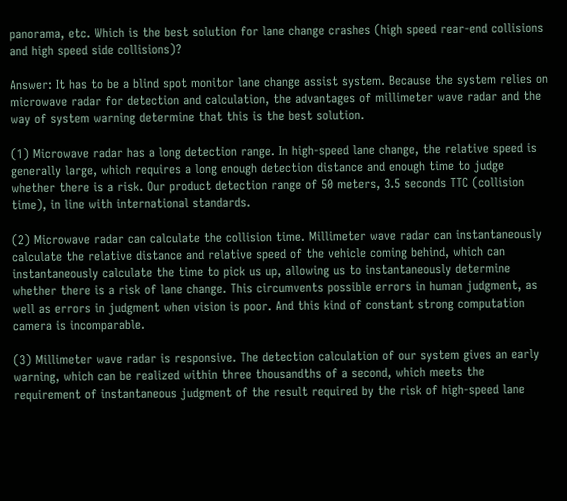panorama, etc. Which is the best solution for lane change crashes (high speed rear-end collisions and high speed side collisions)?

Answer: It has to be a blind spot monitor lane change assist system. Because the system relies on microwave radar for detection and calculation, the advantages of millimeter wave radar and the way of system warning determine that this is the best solution.

(1) Microwave radar has a long detection range. In high-speed lane change, the relative speed is generally large, which requires a long enough detection distance and enough time to judge whether there is a risk. Our product detection range of 50 meters, 3.5 seconds TTC (collision time), in line with international standards.

(2) Microwave radar can calculate the collision time. Millimeter wave radar can instantaneously calculate the relative distance and relative speed of the vehicle coming behind, which can instantaneously calculate the time to pick us up, allowing us to instantaneously determine whether there is a risk of lane change. This circumvents possible errors in human judgment, as well as errors in judgment when vision is poor. And this kind of constant strong computation camera is incomparable.

(3) Millimeter wave radar is responsive. The detection calculation of our system gives an early warning, which can be realized within three thousandths of a second, which meets the requirement of instantaneous judgment of the result required by the risk of high-speed lane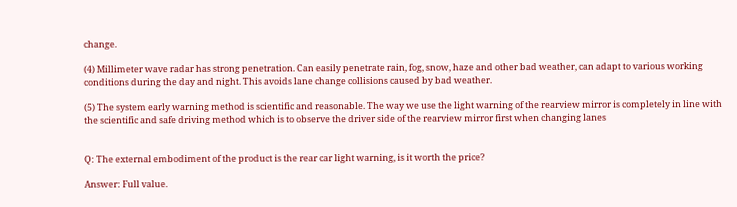change.

(4) Millimeter wave radar has strong penetration. Can easily penetrate rain, fog, snow, haze and other bad weather, can adapt to various working conditions during the day and night. This avoids lane change collisions caused by bad weather.

(5) The system early warning method is scientific and reasonable. The way we use the light warning of the rearview mirror is completely in line with the scientific and safe driving method which is to observe the driver side of the rearview mirror first when changing lanes


Q: The external embodiment of the product is the rear car light warning, is it worth the price?

Answer: Full value.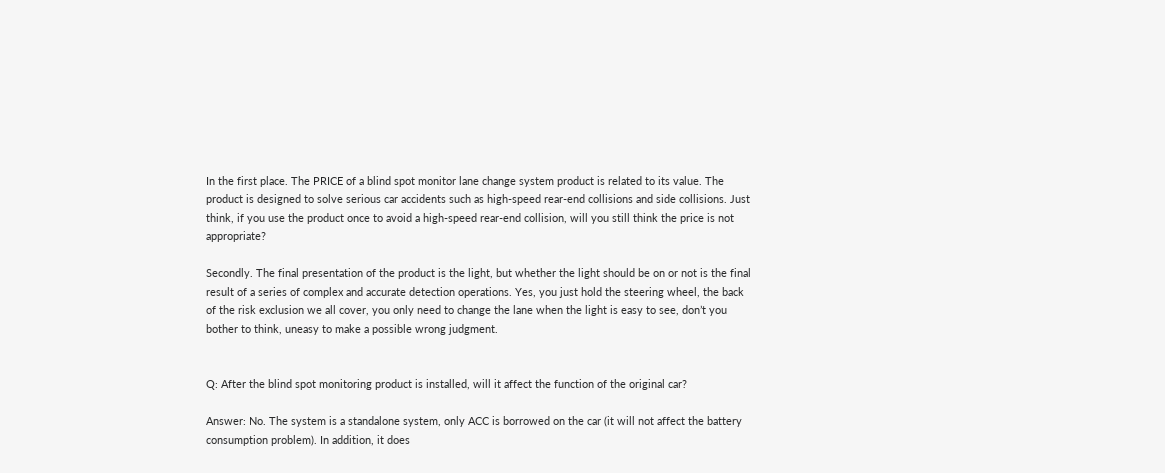In the first place. The PRICE of a blind spot monitor lane change system product is related to its value. The product is designed to solve serious car accidents such as high-speed rear-end collisions and side collisions. Just think, if you use the product once to avoid a high-speed rear-end collision, will you still think the price is not appropriate?

Secondly. The final presentation of the product is the light, but whether the light should be on or not is the final result of a series of complex and accurate detection operations. Yes, you just hold the steering wheel, the back of the risk exclusion we all cover, you only need to change the lane when the light is easy to see, don’t you bother to think, uneasy to make a possible wrong judgment.


Q: After the blind spot monitoring product is installed, will it affect the function of the original car?

Answer: No. The system is a standalone system, only ACC is borrowed on the car (it will not affect the battery consumption problem). In addition, it does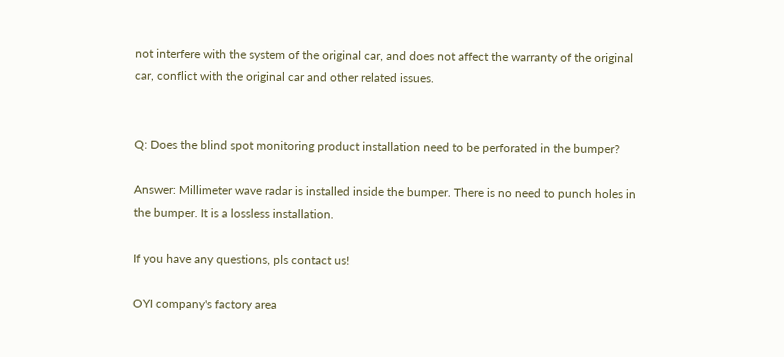not interfere with the system of the original car, and does not affect the warranty of the original car, conflict with the original car and other related issues.


Q: Does the blind spot monitoring product installation need to be perforated in the bumper?

Answer: Millimeter wave radar is installed inside the bumper. There is no need to punch holes in the bumper. It is a lossless installation.

If you have any questions, pls contact us!

OYI company's factory area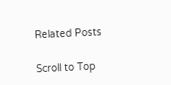Related Posts

Scroll to Top